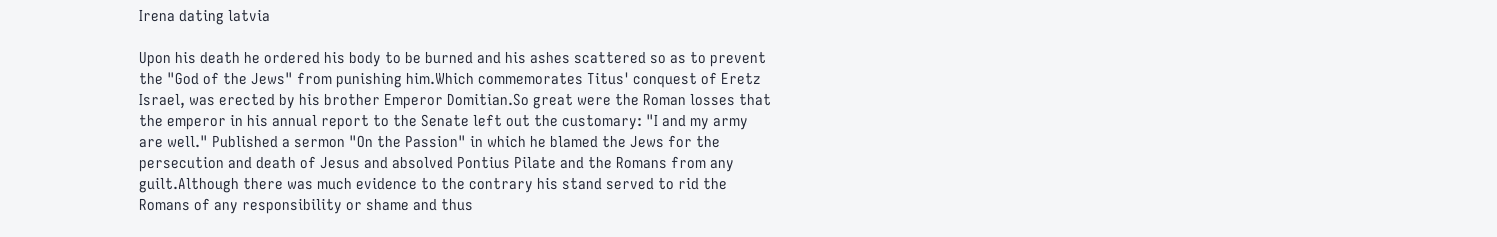Irena dating latvia

Upon his death he ordered his body to be burned and his ashes scattered so as to prevent the "God of the Jews" from punishing him.Which commemorates Titus' conquest of Eretz Israel, was erected by his brother Emperor Domitian.So great were the Roman losses that the emperor in his annual report to the Senate left out the customary: "I and my army are well." Published a sermon "On the Passion" in which he blamed the Jews for the persecution and death of Jesus and absolved Pontius Pilate and the Romans from any guilt.Although there was much evidence to the contrary his stand served to rid the Romans of any responsibility or shame and thus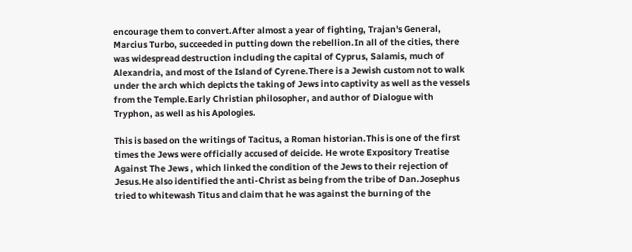encourage them to convert.After almost a year of fighting, Trajan's General, Marcius Turbo, succeeded in putting down the rebellion.In all of the cities, there was widespread destruction including the capital of Cyprus, Salamis, much of Alexandria, and most of the Island of Cyrene.There is a Jewish custom not to walk under the arch which depicts the taking of Jews into captivity as well as the vessels from the Temple.Early Christian philosopher, and author of Dialogue with Tryphon, as well as his Apologies.

This is based on the writings of Tacitus, a Roman historian.This is one of the first times the Jews were officially accused of deicide. He wrote Expository Treatise Against The Jews , which linked the condition of the Jews to their rejection of Jesus.He also identified the anti-Christ as being from the tribe of Dan.Josephus tried to whitewash Titus and claim that he was against the burning of the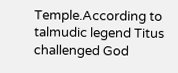Temple.According to talmudic legend Titus challenged God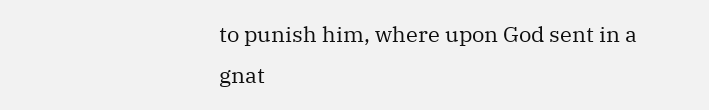to punish him, where upon God sent in a gnat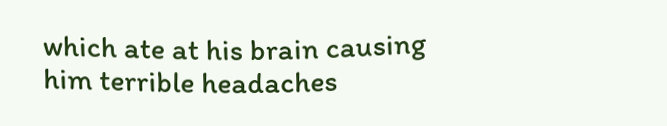which ate at his brain causing him terrible headaches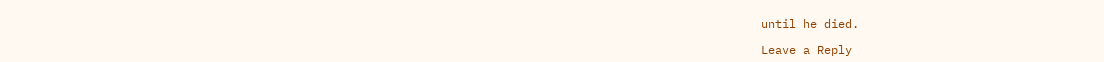until he died.

Leave a Reply